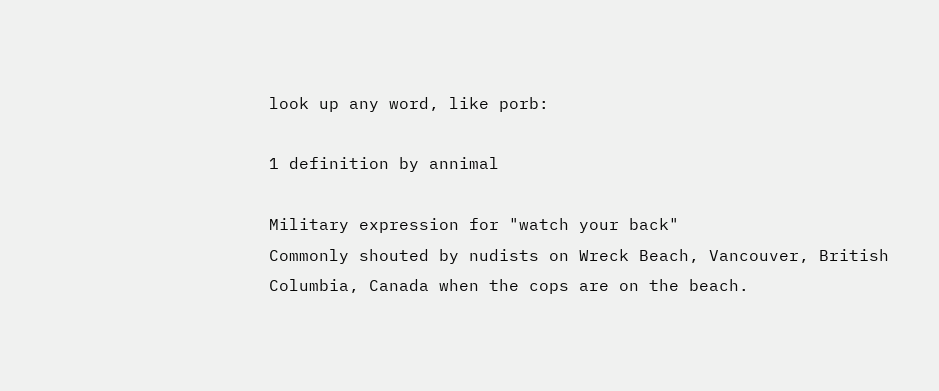look up any word, like porb:

1 definition by annimal

Military expression for "watch your back"
Commonly shouted by nudists on Wreck Beach, Vancouver, British Columbia, Canada when the cops are on the beach.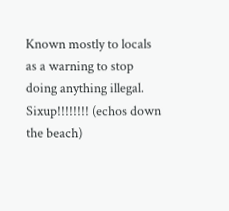Known mostly to locals as a warning to stop doing anything illegal.
Sixup!!!!!!!! (echos down the beach)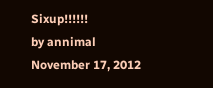Sixup!!!!!!
by annimal November 17, 2012